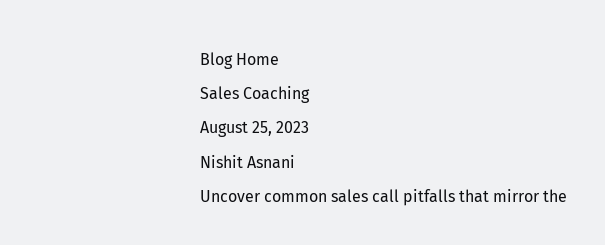Blog Home
Sales Coaching
August 25, 2023
Nishit Asnani
Uncover common sales call pitfalls that mirror the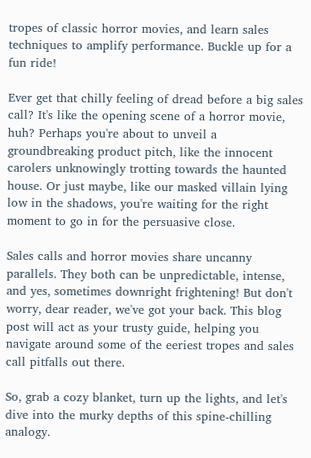tropes of classic horror movies, and learn sales techniques to amplify performance. Buckle up for a fun ride!

Ever get that chilly feeling of dread before a big sales call? It's like the opening scene of a horror movie, huh? Perhaps you're about to unveil a groundbreaking product pitch, like the innocent carolers unknowingly trotting towards the haunted house. Or just maybe, like our masked villain lying low in the shadows, you're waiting for the right moment to go in for the persuasive close.

Sales calls and horror movies share uncanny parallels. They both can be unpredictable, intense, and yes, sometimes downright frightening! But don't worry, dear reader, we've got your back. This blog post will act as your trusty guide, helping you navigate around some of the eeriest tropes and sales call pitfalls out there.

So, grab a cozy blanket, turn up the lights, and let's dive into the murky depths of this spine-chilling analogy.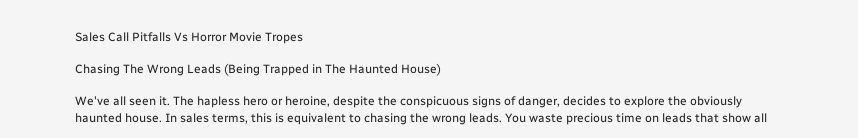Sales Call Pitfalls Vs Horror Movie Tropes

Chasing The Wrong Leads (Being Trapped in The Haunted House)

We've all seen it. The hapless hero or heroine, despite the conspicuous signs of danger, decides to explore the obviously haunted house. In sales terms, this is equivalent to chasing the wrong leads. You waste precious time on leads that show all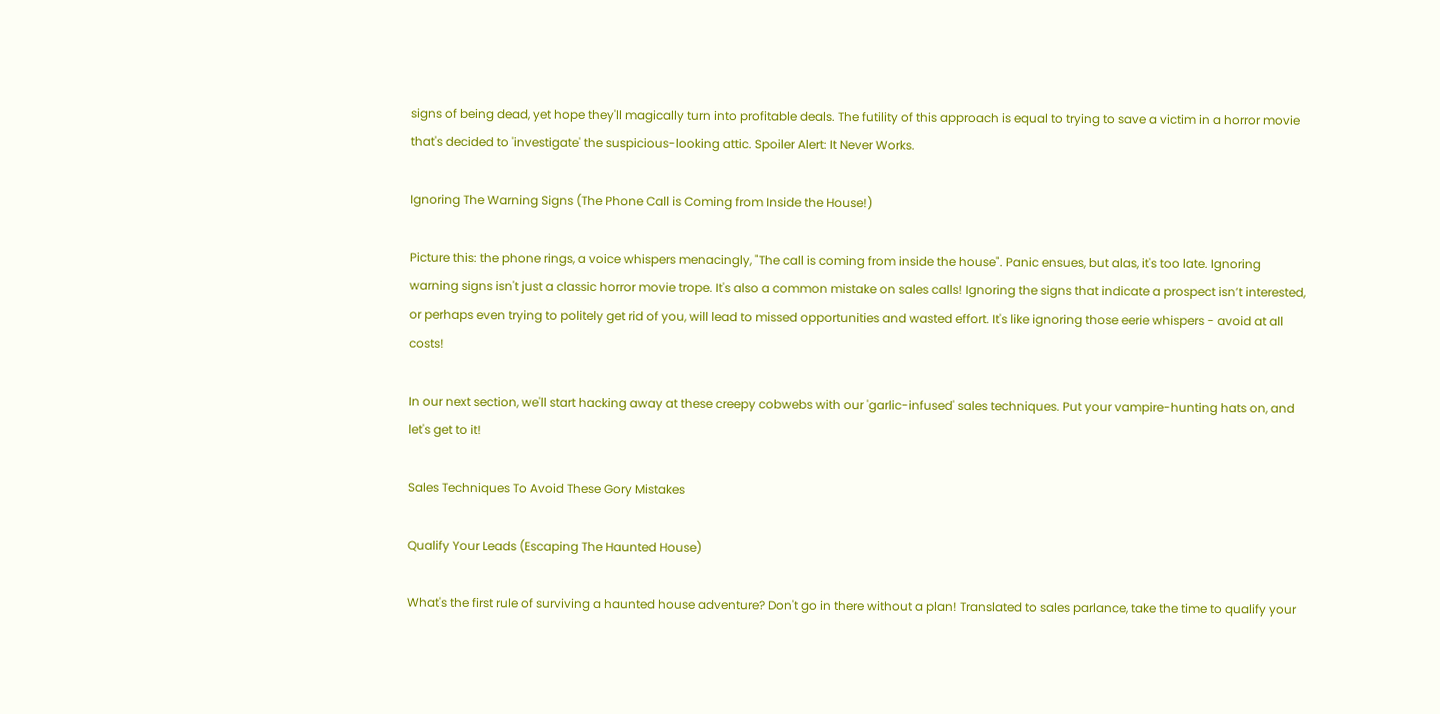signs of being dead, yet hope they'll magically turn into profitable deals. The futility of this approach is equal to trying to save a victim in a horror movie that's decided to 'investigate' the suspicious-looking attic. Spoiler Alert: It Never Works.

Ignoring The Warning Signs (The Phone Call is Coming from Inside the House!)

Picture this: the phone rings, a voice whispers menacingly, "The call is coming from inside the house". Panic ensues, but alas, it's too late. Ignoring warning signs isn't just a classic horror movie trope. It's also a common mistake on sales calls! Ignoring the signs that indicate a prospect isn’t interested, or perhaps even trying to politely get rid of you, will lead to missed opportunities and wasted effort. It's like ignoring those eerie whispers - avoid at all costs!

In our next section, we'll start hacking away at these creepy cobwebs with our 'garlic-infused' sales techniques. Put your vampire-hunting hats on, and let's get to it!

Sales Techniques To Avoid These Gory Mistakes

Qualify Your Leads (Escaping The Haunted House)

What's the first rule of surviving a haunted house adventure? Don't go in there without a plan! Translated to sales parlance, take the time to qualify your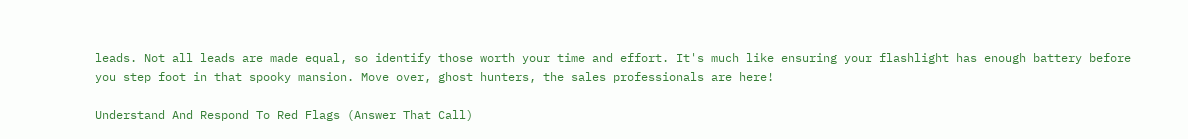leads. Not all leads are made equal, so identify those worth your time and effort. It's much like ensuring your flashlight has enough battery before you step foot in that spooky mansion. Move over, ghost hunters, the sales professionals are here!

Understand And Respond To Red Flags (Answer That Call)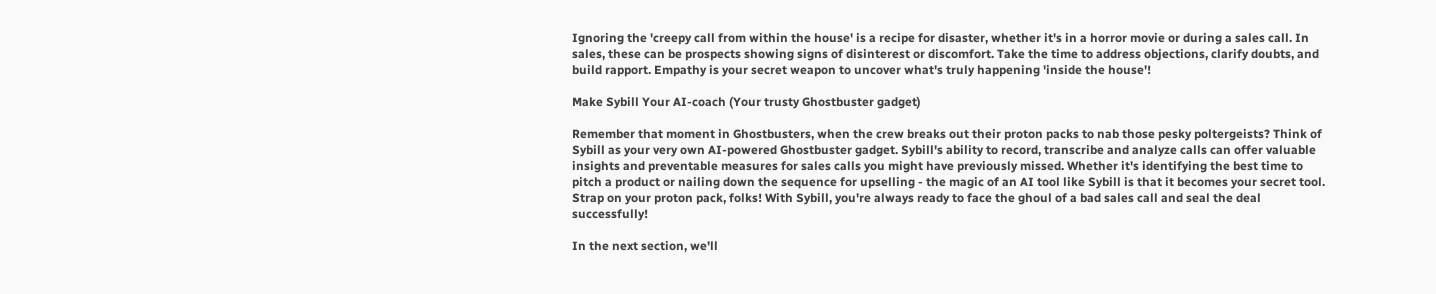Ignoring the 'creepy call from within the house' is a recipe for disaster, whether it's in a horror movie or during a sales call. In sales, these can be prospects showing signs of disinterest or discomfort. Take the time to address objections, clarify doubts, and build rapport. Empathy is your secret weapon to uncover what's truly happening 'inside the house'!

Make Sybill Your AI-coach (Your trusty Ghostbuster gadget)

Remember that moment in Ghostbusters, when the crew breaks out their proton packs to nab those pesky poltergeists? Think of Sybill as your very own AI-powered Ghostbuster gadget. Sybill's ability to record, transcribe and analyze calls can offer valuable insights and preventable measures for sales calls you might have previously missed. Whether it's identifying the best time to pitch a product or nailing down the sequence for upselling - the magic of an AI tool like Sybill is that it becomes your secret tool. Strap on your proton pack, folks! With Sybill, you're always ready to face the ghoul of a bad sales call and seal the deal successfully!

In the next section, we'll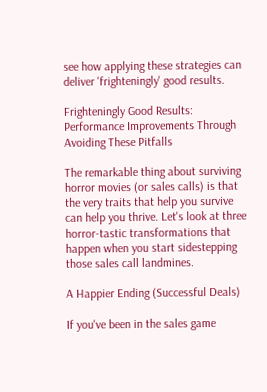see how applying these strategies can deliver 'frighteningly' good results.

Frighteningly Good Results: Performance Improvements Through Avoiding These Pitfalls

The remarkable thing about surviving horror movies (or sales calls) is that the very traits that help you survive can help you thrive. Let's look at three horror-tastic transformations that happen when you start sidestepping those sales call landmines.

A Happier Ending (Successful Deals)

If you've been in the sales game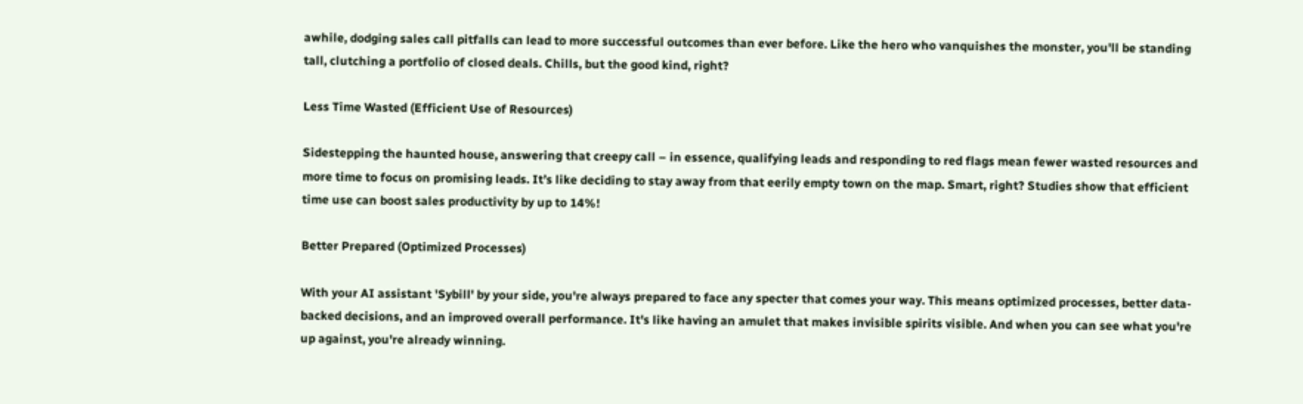awhile, dodging sales call pitfalls can lead to more successful outcomes than ever before. Like the hero who vanquishes the monster, you'll be standing tall, clutching a portfolio of closed deals. Chills, but the good kind, right?

Less Time Wasted (Efficient Use of Resources)

Sidestepping the haunted house, answering that creepy call – in essence, qualifying leads and responding to red flags mean fewer wasted resources and more time to focus on promising leads. It’s like deciding to stay away from that eerily empty town on the map. Smart, right? Studies show that efficient time use can boost sales productivity by up to 14%!

Better Prepared (Optimized Processes)

With your AI assistant 'Sybill' by your side, you're always prepared to face any specter that comes your way. This means optimized processes, better data-backed decisions, and an improved overall performance. It's like having an amulet that makes invisible spirits visible. And when you can see what you're up against, you're already winning.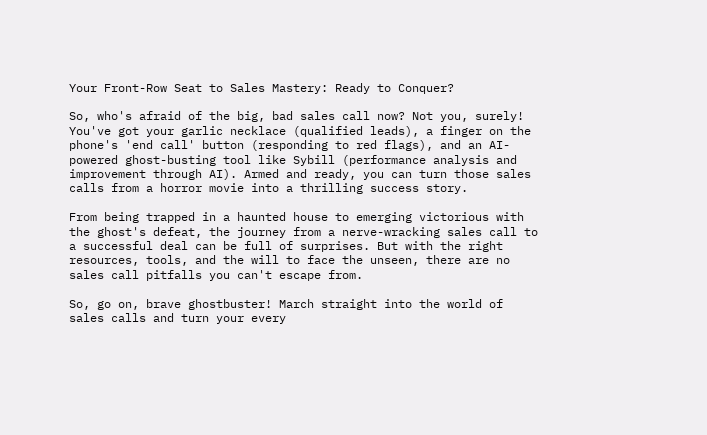Your Front-Row Seat to Sales Mastery: Ready to Conquer?

So, who's afraid of the big, bad sales call now? Not you, surely! You've got your garlic necklace (qualified leads), a finger on the phone's 'end call' button (responding to red flags), and an AI-powered ghost-busting tool like Sybill (performance analysis and improvement through AI). Armed and ready, you can turn those sales calls from a horror movie into a thrilling success story.

From being trapped in a haunted house to emerging victorious with the ghost's defeat, the journey from a nerve-wracking sales call to a successful deal can be full of surprises. But with the right resources, tools, and the will to face the unseen, there are no sales call pitfalls you can't escape from.

So, go on, brave ghostbuster! March straight into the world of sales calls and turn your every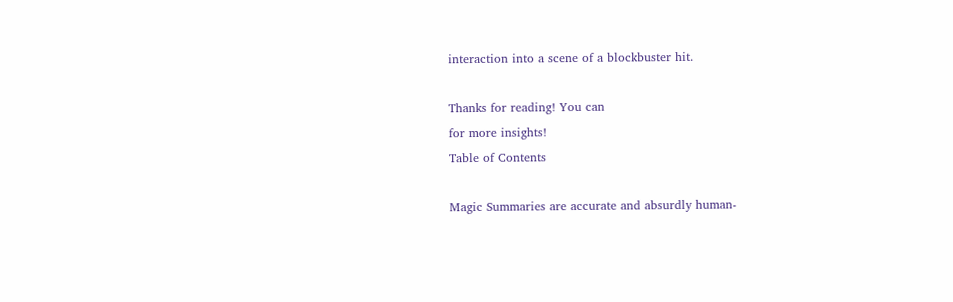interaction into a scene of a blockbuster hit.

Thanks for reading! You can
for more insights!
Table of Contents

Magic Summaries are accurate and absurdly human-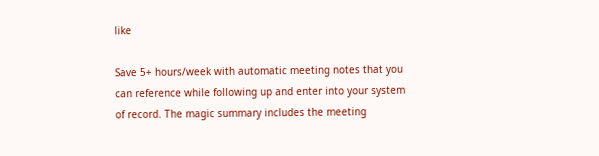like

Save 5+ hours/week with automatic meeting notes that you can reference while following up and enter into your system of record. The magic summary includes the meeting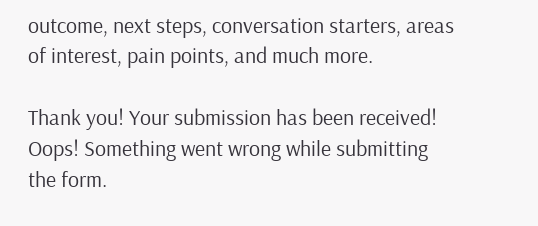outcome, next steps, conversation starters, areas of interest, pain points, and much more.

Thank you! Your submission has been received!
Oops! Something went wrong while submitting the form.